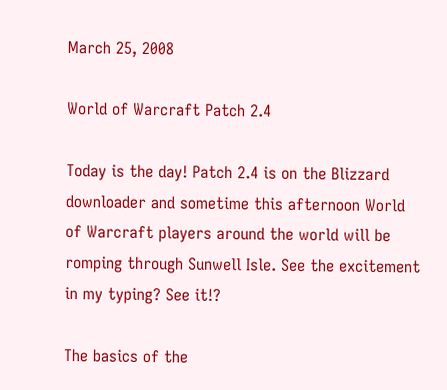March 25, 2008

World of Warcraft Patch 2.4

Today is the day! Patch 2.4 is on the Blizzard downloader and sometime this afternoon World of Warcraft players around the world will be romping through Sunwell Isle. See the excitement in my typing? See it!?

The basics of the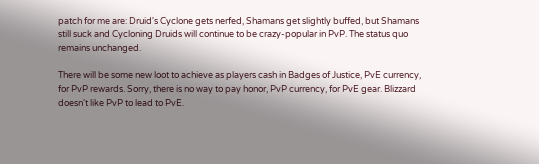patch for me are: Druid's Cyclone gets nerfed, Shamans get slightly buffed, but Shamans still suck and Cycloning Druids will continue to be crazy-popular in PvP. The status quo remains unchanged.

There will be some new loot to achieve as players cash in Badges of Justice, PvE currency, for PvP rewards. Sorry, there is no way to pay honor, PvP currency, for PvE gear. Blizzard doesn't like PvP to lead to PvE.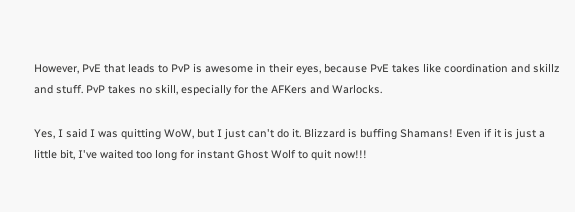However, PvE that leads to PvP is awesome in their eyes, because PvE takes like coordination and skillz and stuff. PvP takes no skill, especially for the AFKers and Warlocks.

Yes, I said I was quitting WoW, but I just can't do it. Blizzard is buffing Shamans! Even if it is just a little bit, I've waited too long for instant Ghost Wolf to quit now!!!